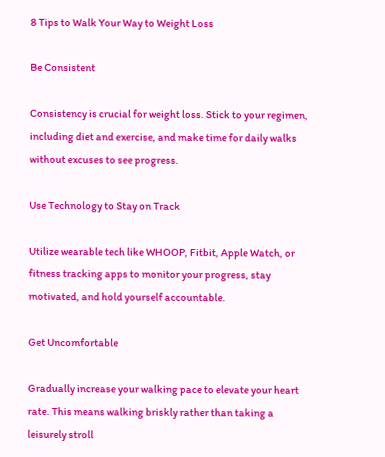8 Tips to Walk Your Way to Weight Loss

Be Consistent

Consistency is crucial for weight loss. Stick to your regimen, including diet and exercise, and make time for daily walks without excuses to see progress.

Use Technology to Stay on Track

Utilize wearable tech like WHOOP, Fitbit, Apple Watch, or fitness tracking apps to monitor your progress, stay motivated, and hold yourself accountable.

Get Uncomfortable

Gradually increase your walking pace to elevate your heart rate. This means walking briskly rather than taking a leisurely stroll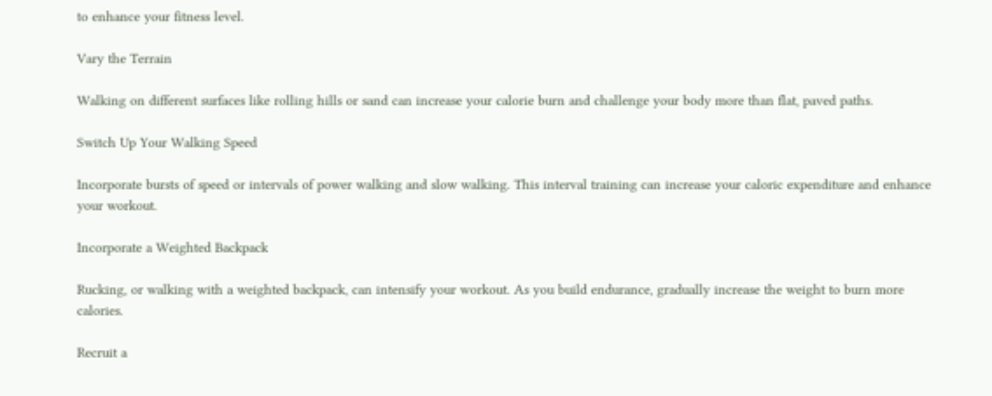to enhance your fitness level.

Vary the Terrain

Walking on different surfaces like rolling hills or sand can increase your calorie burn and challenge your body more than flat, paved paths.

Switch Up Your Walking Speed

Incorporate bursts of speed or intervals of power walking and slow walking. This interval training can increase your caloric expenditure and enhance your workout.

Incorporate a Weighted Backpack

Rucking, or walking with a weighted backpack, can intensify your workout. As you build endurance, gradually increase the weight to burn more calories.

Recruit a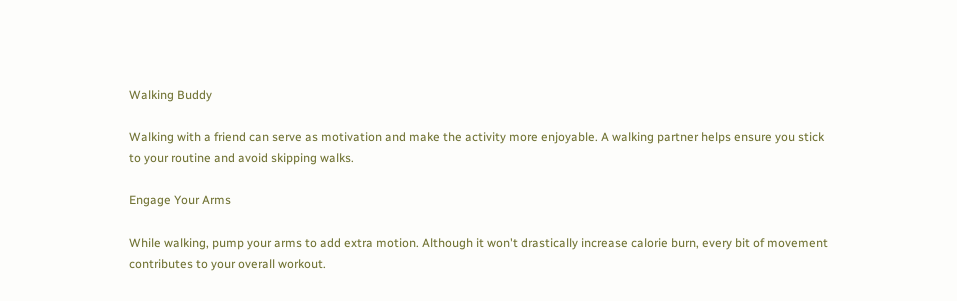Walking Buddy

Walking with a friend can serve as motivation and make the activity more enjoyable. A walking partner helps ensure you stick to your routine and avoid skipping walks.

Engage Your Arms

While walking, pump your arms to add extra motion. Although it won't drastically increase calorie burn, every bit of movement contributes to your overall workout.